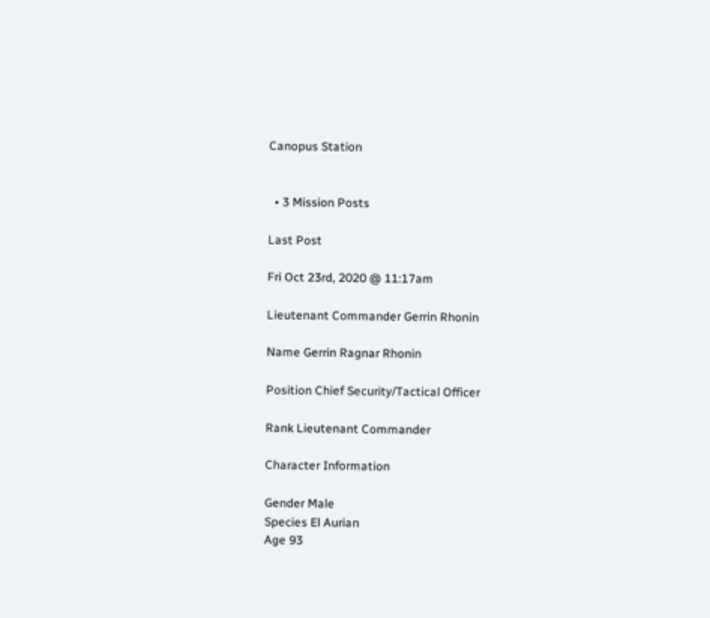Canopus Station


  • 3 Mission Posts

Last Post

Fri Oct 23rd, 2020 @ 11:17am

Lieutenant Commander Gerrin Rhonin

Name Gerrin Ragnar Rhonin

Position Chief Security/Tactical Officer

Rank Lieutenant Commander

Character Information

Gender Male
Species El Aurian
Age 93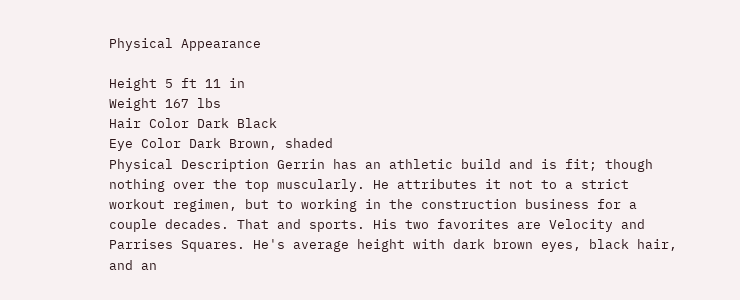Physical Appearance

Height 5 ft 11 in
Weight 167 lbs
Hair Color Dark Black
Eye Color Dark Brown, shaded
Physical Description Gerrin has an athletic build and is fit; though nothing over the top muscularly. He attributes it not to a strict workout regimen, but to working in the construction business for a couple decades. That and sports. His two favorites are Velocity and Parrises Squares. He's average height with dark brown eyes, black hair, and an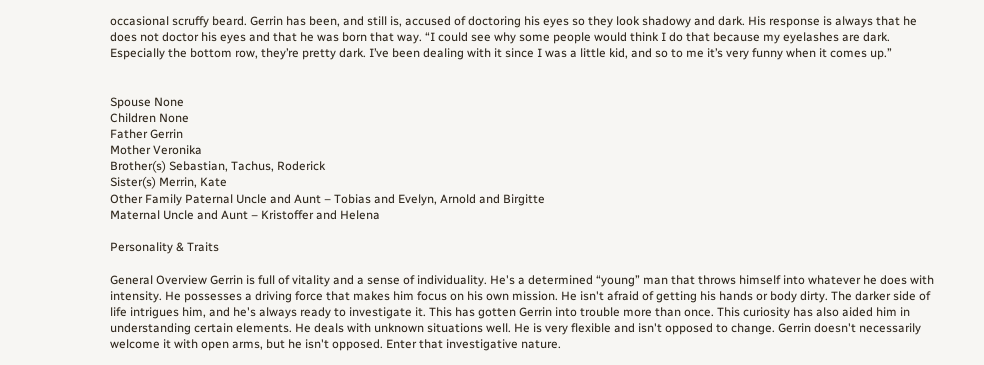occasional scruffy beard. Gerrin has been, and still is, accused of doctoring his eyes so they look shadowy and dark. His response is always that he does not doctor his eyes and that he was born that way. “I could see why some people would think I do that because my eyelashes are dark. Especially the bottom row, they’re pretty dark. I’ve been dealing with it since I was a little kid, and so to me it’s very funny when it comes up.”


Spouse None
Children None
Father Gerrin
Mother Veronika
Brother(s) Sebastian, Tachus, Roderick
Sister(s) Merrin, Kate
Other Family Paternal Uncle and Aunt – Tobias and Evelyn, Arnold and Birgitte
Maternal Uncle and Aunt – Kristoffer and Helena

Personality & Traits

General Overview Gerrin is full of vitality and a sense of individuality. He's a determined “young” man that throws himself into whatever he does with intensity. He possesses a driving force that makes him focus on his own mission. He isn't afraid of getting his hands or body dirty. The darker side of life intrigues him, and he's always ready to investigate it. This has gotten Gerrin into trouble more than once. This curiosity has also aided him in understanding certain elements. He deals with unknown situations well. He is very flexible and isn't opposed to change. Gerrin doesn't necessarily welcome it with open arms, but he isn't opposed. Enter that investigative nature.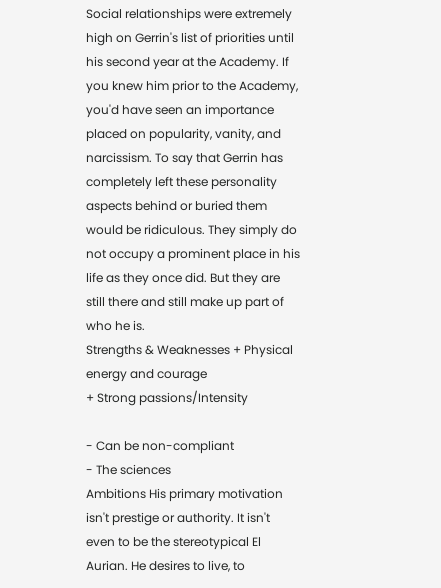Social relationships were extremely high on Gerrin's list of priorities until his second year at the Academy. If you knew him prior to the Academy, you'd have seen an importance placed on popularity, vanity, and narcissism. To say that Gerrin has completely left these personality aspects behind or buried them would be ridiculous. They simply do not occupy a prominent place in his life as they once did. But they are still there and still make up part of who he is.
Strengths & Weaknesses + Physical energy and courage
+ Strong passions/Intensity

- Can be non-compliant
- The sciences
Ambitions His primary motivation isn't prestige or authority. It isn't even to be the stereotypical El Aurian. He desires to live, to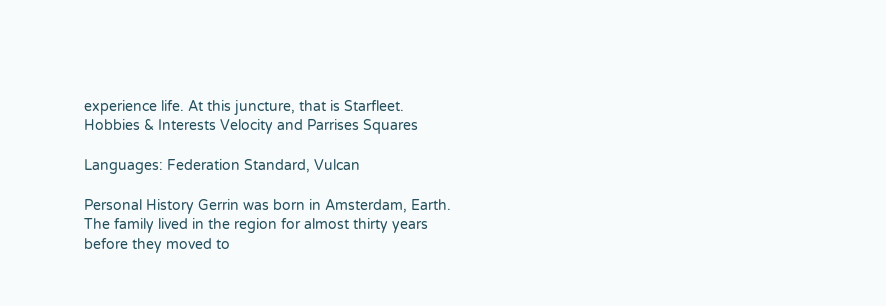experience life. At this juncture, that is Starfleet.
Hobbies & Interests Velocity and Parrises Squares

Languages: Federation Standard, Vulcan

Personal History Gerrin was born in Amsterdam, Earth. The family lived in the region for almost thirty years before they moved to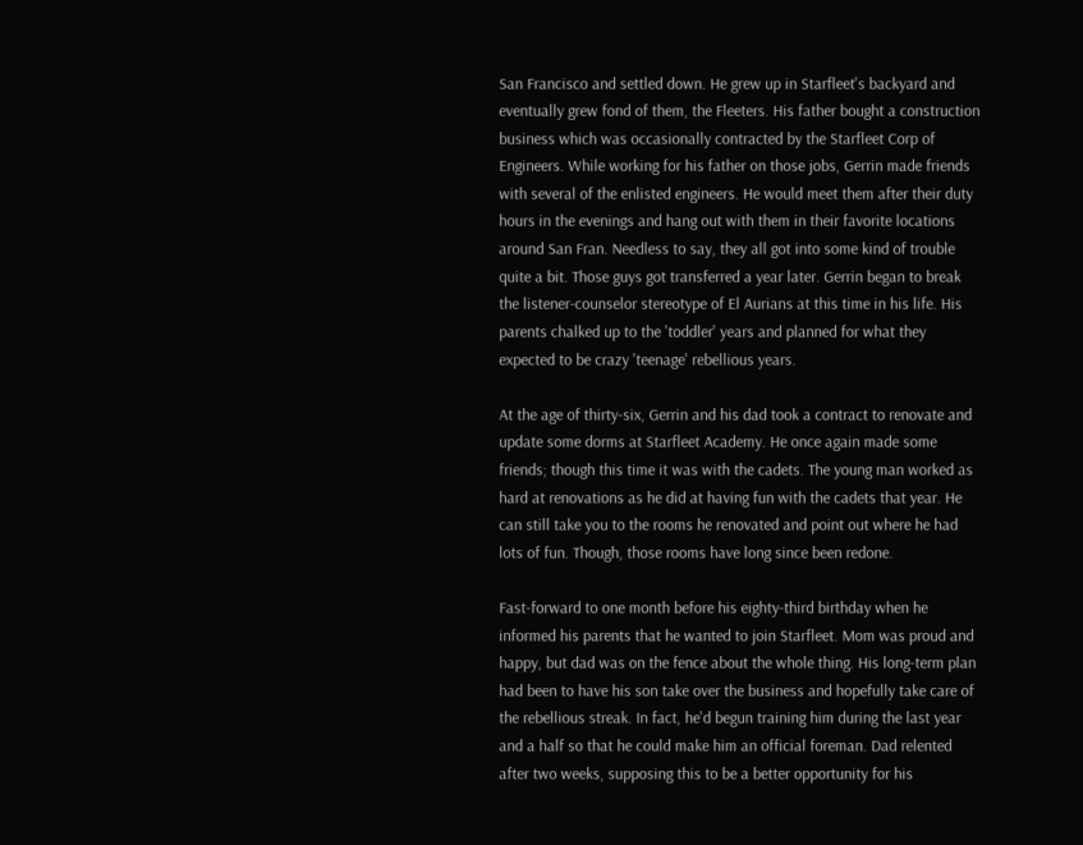San Francisco and settled down. He grew up in Starfleet's backyard and eventually grew fond of them, the Fleeters. His father bought a construction business which was occasionally contracted by the Starfleet Corp of Engineers. While working for his father on those jobs, Gerrin made friends with several of the enlisted engineers. He would meet them after their duty hours in the evenings and hang out with them in their favorite locations around San Fran. Needless to say, they all got into some kind of trouble quite a bit. Those guys got transferred a year later. Gerrin began to break the listener-counselor stereotype of El Aurians at this time in his life. His parents chalked up to the 'toddler' years and planned for what they expected to be crazy 'teenage' rebellious years.

At the age of thirty-six, Gerrin and his dad took a contract to renovate and update some dorms at Starfleet Academy. He once again made some friends; though this time it was with the cadets. The young man worked as hard at renovations as he did at having fun with the cadets that year. He can still take you to the rooms he renovated and point out where he had lots of fun. Though, those rooms have long since been redone.

Fast-forward to one month before his eighty-third birthday when he informed his parents that he wanted to join Starfleet. Mom was proud and happy, but dad was on the fence about the whole thing. His long-term plan had been to have his son take over the business and hopefully take care of the rebellious streak. In fact, he'd begun training him during the last year and a half so that he could make him an official foreman. Dad relented after two weeks, supposing this to be a better opportunity for his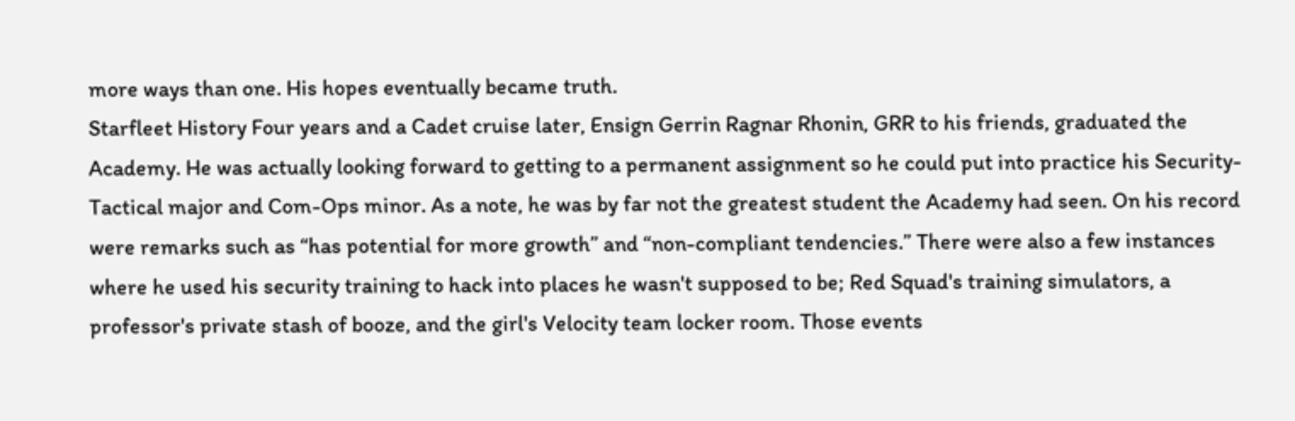more ways than one. His hopes eventually became truth.
Starfleet History Four years and a Cadet cruise later, Ensign Gerrin Ragnar Rhonin, GRR to his friends, graduated the Academy. He was actually looking forward to getting to a permanent assignment so he could put into practice his Security-Tactical major and Com-Ops minor. As a note, he was by far not the greatest student the Academy had seen. On his record were remarks such as “has potential for more growth” and “non-compliant tendencies.” There were also a few instances where he used his security training to hack into places he wasn't supposed to be; Red Squad's training simulators, a professor's private stash of booze, and the girl's Velocity team locker room. Those events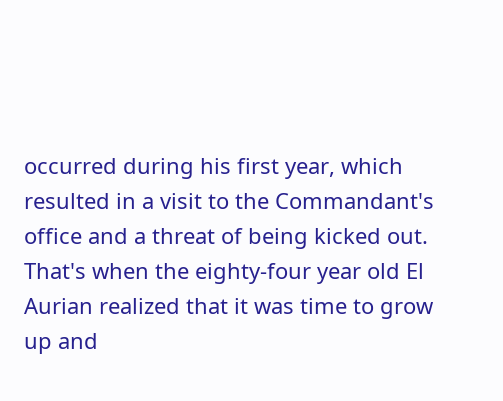occurred during his first year, which resulted in a visit to the Commandant's office and a threat of being kicked out. That's when the eighty-four year old El Aurian realized that it was time to grow up and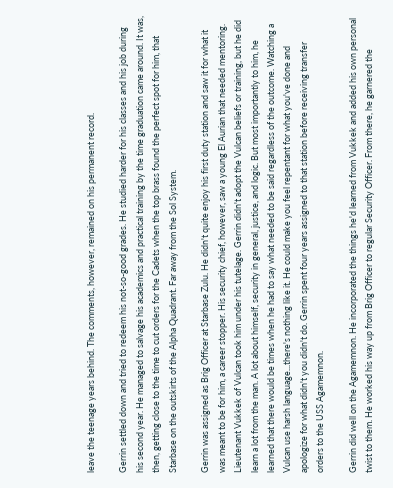leave the teenage years behind. The comments, however, remained on his permanent record.

Gerrin settled down and tried to redeem his not-so-good grades. He studied harder for his classes and his job during his second year. He managed to salvage his academics and practical training by the time graduation came around. It was, then, getting close to the time to cut orders for the Cadets when the top brass found the perfect spot for him, that Starbase on the outskirts of the Alpha Quadrant. Far away from the Sol System.

Gerrin was assigned as Brig Officer at Starbase Zulu. He didn't quite enjoy his first duty station and saw it for what it was meant to be for him, a career stopper. His security chief, however, saw a young El Aurian that needed mentoring. Lieutenant Vukkek of Vulcan took him under his tutelage. Gerrin didn't adopt the Vulcan beliefs or training, but he did learn a lot from the man. A lot about himself, security in general, justice, and logic. But most importantly to him, he learned that there would be times when he had to say what needed to be said regardless of the outcome. Watching a Vulcan use harsh language...there's nothing like it. He could make you feel repentant for what you've done and apologize for what didn't you didn't do. Gerrin spent four years assigned to that station before receiving transfer orders to the USS Agamemnon.

Gerrin did well on the Agamemnon. He incorporated the things he'd learned from Vukkek and added his own personal twist to them. He worked his way up from Brig Officer to regular Security Officer. From there, he garnered the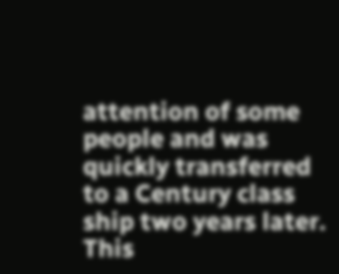attention of some people and was quickly transferred to a Century class ship two years later. This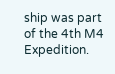ship was part of the 4th M4 Expedition.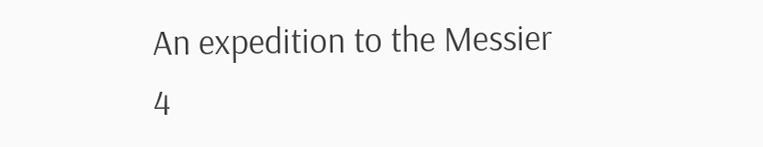An expedition to the Messier 4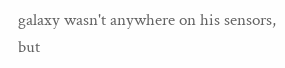galaxy wasn't anywhere on his sensors, but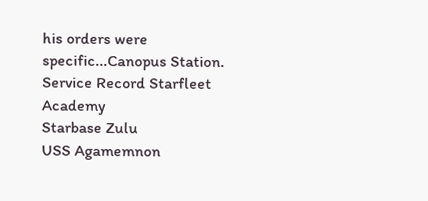his orders were specific...Canopus Station.
Service Record Starfleet Academy
Starbase Zulu
USS Agamemnon